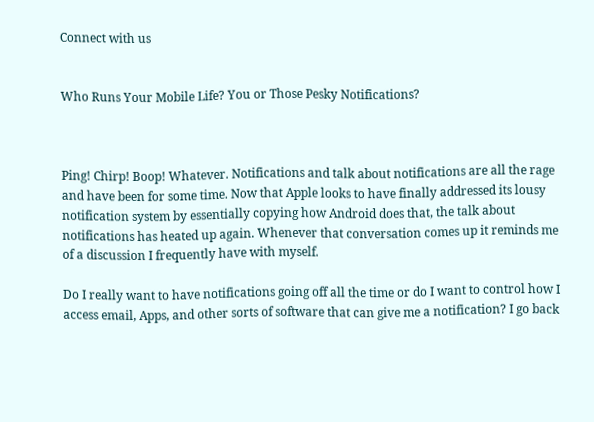Connect with us


Who Runs Your Mobile Life? You or Those Pesky Notifications?



Ping! Chirp! Boop! Whatever. Notifications and talk about notifications are all the rage and have been for some time. Now that Apple looks to have finally addressed its lousy notification system by essentially copying how Android does that, the talk about notifications has heated up again. Whenever that conversation comes up it reminds me of a discussion I frequently have with myself.

Do I really want to have notifications going off all the time or do I want to control how I access email, Apps, and other sorts of software that can give me a notification? I go back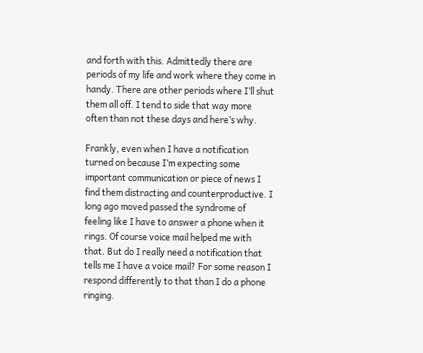and forth with this. Admittedly there are periods of my life and work where they come in handy. There are other periods where I’ll shut them all off. I tend to side that way more often than not these days and here’s why.

Frankly, even when I have a notification turned on because I’m expecting some important communication or piece of news I find them distracting and counterproductive. I long ago moved passed the syndrome of feeling like I have to answer a phone when it rings. Of course voice mail helped me with that. But do I really need a notification that tells me I have a voice mail? For some reason I respond differently to that than I do a phone ringing.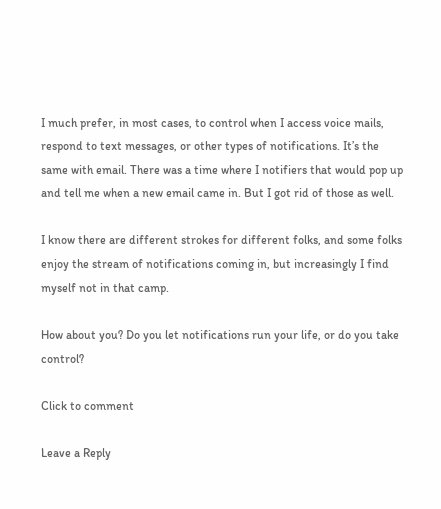I much prefer, in most cases, to control when I access voice mails, respond to text messages, or other types of notifications. It’s the same with email. There was a time where I notifiers that would pop up and tell me when a new email came in. But I got rid of those as well.

I know there are different strokes for different folks, and some folks enjoy the stream of notifications coming in, but increasingly I find myself not in that camp.

How about you? Do you let notifications run your life, or do you take control?

Click to comment

Leave a Reply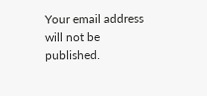Your email address will not be published.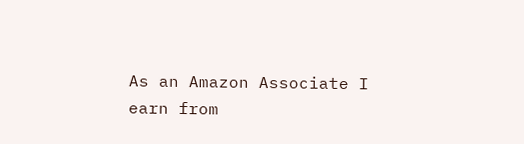As an Amazon Associate I earn from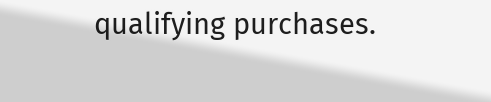qualifying purchases.